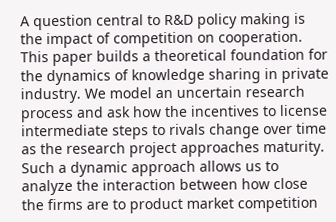A question central to R&D policy making is the impact of competition on cooperation. This paper builds a theoretical foundation for the dynamics of knowledge sharing in private industry. We model an uncertain research process and ask how the incentives to license intermediate steps to rivals change over time as the research project approaches maturity. Such a dynamic approach allows us to analyze the interaction between how close the firms are to product market competition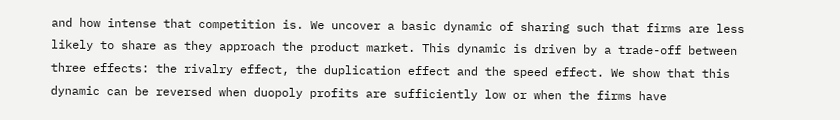and how intense that competition is. We uncover a basic dynamic of sharing such that firms are less likely to share as they approach the product market. This dynamic is driven by a trade-off between three effects: the rivalry effect, the duplication effect and the speed effect. We show that this dynamic can be reversed when duopoly profits are sufficiently low or when the firms have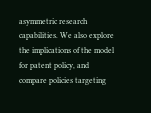asymmetric research capabilities. We also explore the implications of the model for patent policy, and compare policies targeting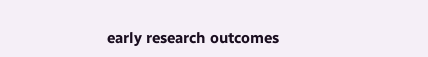early research outcomes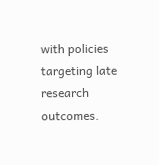with policies targeting late research outcomes.